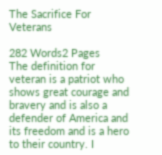The Sacrifice For Veterans

282 Words2 Pages
The definition for veteran is a patriot who shows great courage and bravery and is also a defender of America and its freedom and is a hero to their country. I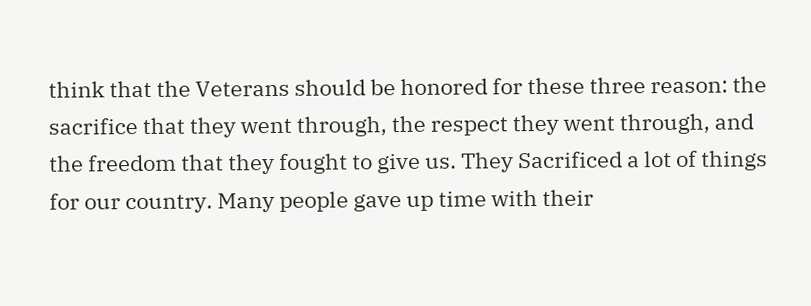think that the Veterans should be honored for these three reason: the sacrifice that they went through, the respect they went through, and the freedom that they fought to give us. They Sacrificed a lot of things for our country. Many people gave up time with their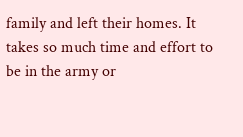family and left their homes. It takes so much time and effort to be in the army or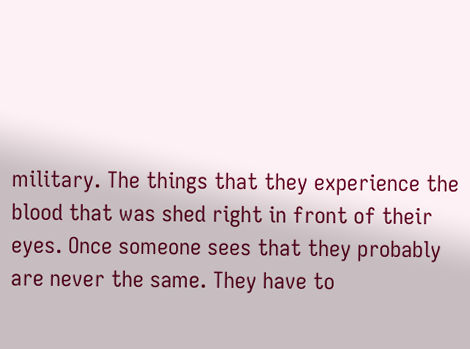military. The things that they experience the blood that was shed right in front of their eyes. Once someone sees that they probably are never the same. They have to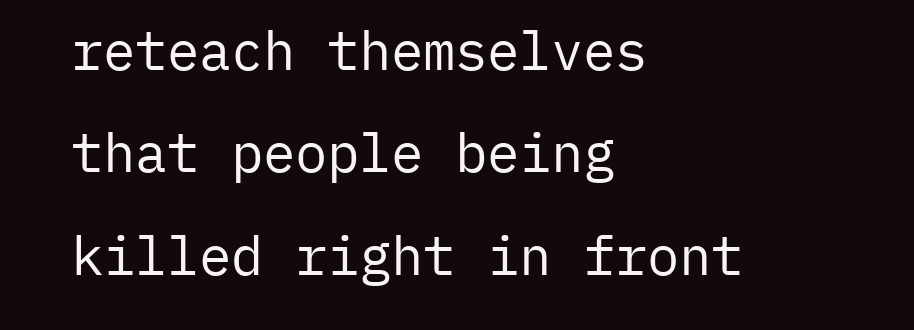reteach themselves that people being killed right in front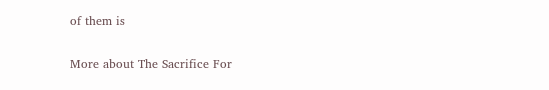of them is

More about The Sacrifice For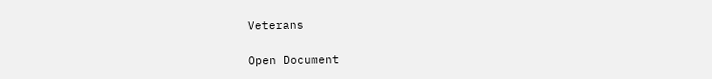Veterans

Open Document